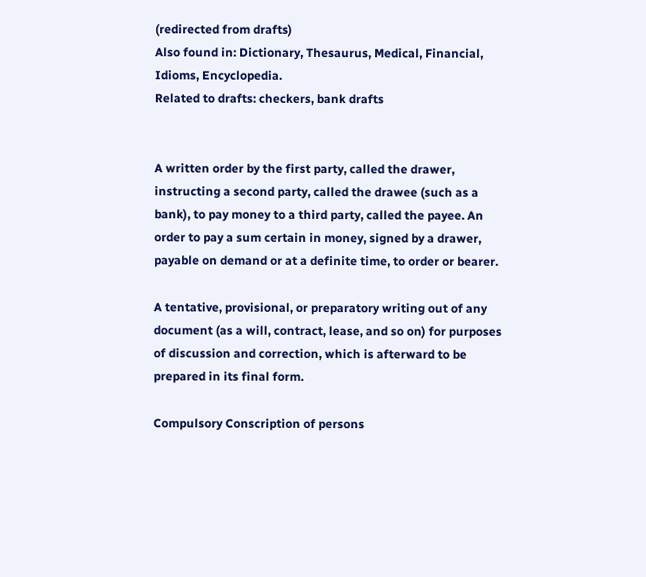(redirected from drafts)
Also found in: Dictionary, Thesaurus, Medical, Financial, Idioms, Encyclopedia.
Related to drafts: checkers, bank drafts


A written order by the first party, called the drawer, instructing a second party, called the drawee (such as a bank), to pay money to a third party, called the payee. An order to pay a sum certain in money, signed by a drawer, payable on demand or at a definite time, to order or bearer.

A tentative, provisional, or preparatory writing out of any document (as a will, contract, lease, and so on) for purposes of discussion and correction, which is afterward to be prepared in its final form.

Compulsory Conscription of persons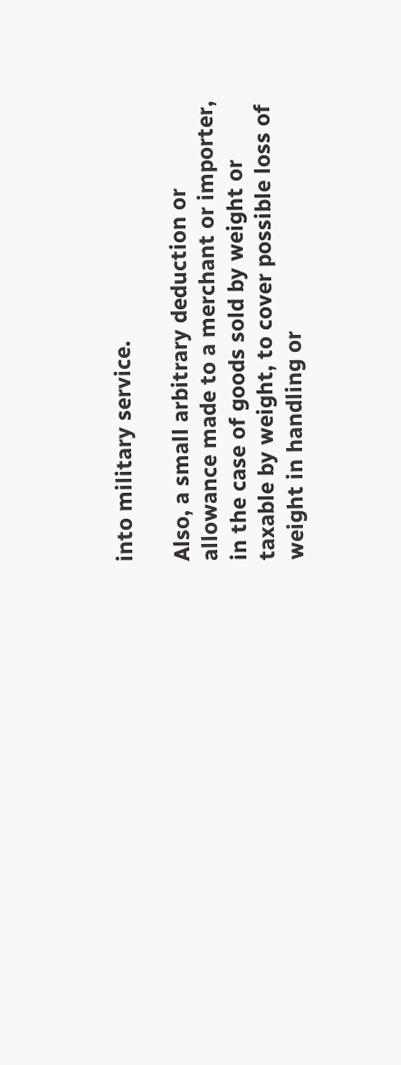into military service.

Also, a small arbitrary deduction or allowance made to a merchant or importer, in the case of goods sold by weight or taxable by weight, to cover possible loss of weight in handling or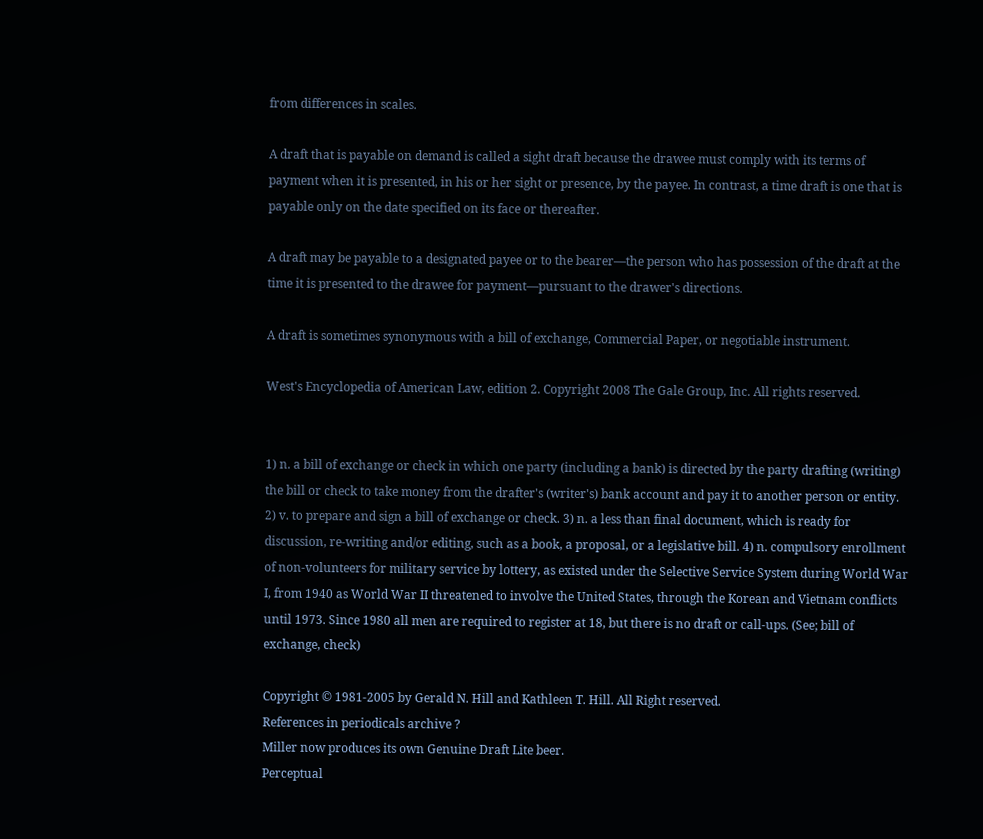from differences in scales.

A draft that is payable on demand is called a sight draft because the drawee must comply with its terms of payment when it is presented, in his or her sight or presence, by the payee. In contrast, a time draft is one that is payable only on the date specified on its face or thereafter.

A draft may be payable to a designated payee or to the bearer—the person who has possession of the draft at the time it is presented to the drawee for payment—pursuant to the drawer's directions.

A draft is sometimes synonymous with a bill of exchange, Commercial Paper, or negotiable instrument.

West's Encyclopedia of American Law, edition 2. Copyright 2008 The Gale Group, Inc. All rights reserved.


1) n. a bill of exchange or check in which one party (including a bank) is directed by the party drafting (writing) the bill or check to take money from the drafter's (writer's) bank account and pay it to another person or entity. 2) v. to prepare and sign a bill of exchange or check. 3) n. a less than final document, which is ready for discussion, re-writing and/or editing, such as a book, a proposal, or a legislative bill. 4) n. compulsory enrollment of non-volunteers for military service by lottery, as existed under the Selective Service System during World War I, from 1940 as World War II threatened to involve the United States, through the Korean and Vietnam conflicts until 1973. Since 1980 all men are required to register at 18, but there is no draft or call-ups. (See; bill of exchange, check)

Copyright © 1981-2005 by Gerald N. Hill and Kathleen T. Hill. All Right reserved.
References in periodicals archive ?
Miller now produces its own Genuine Draft Lite beer.
Perceptual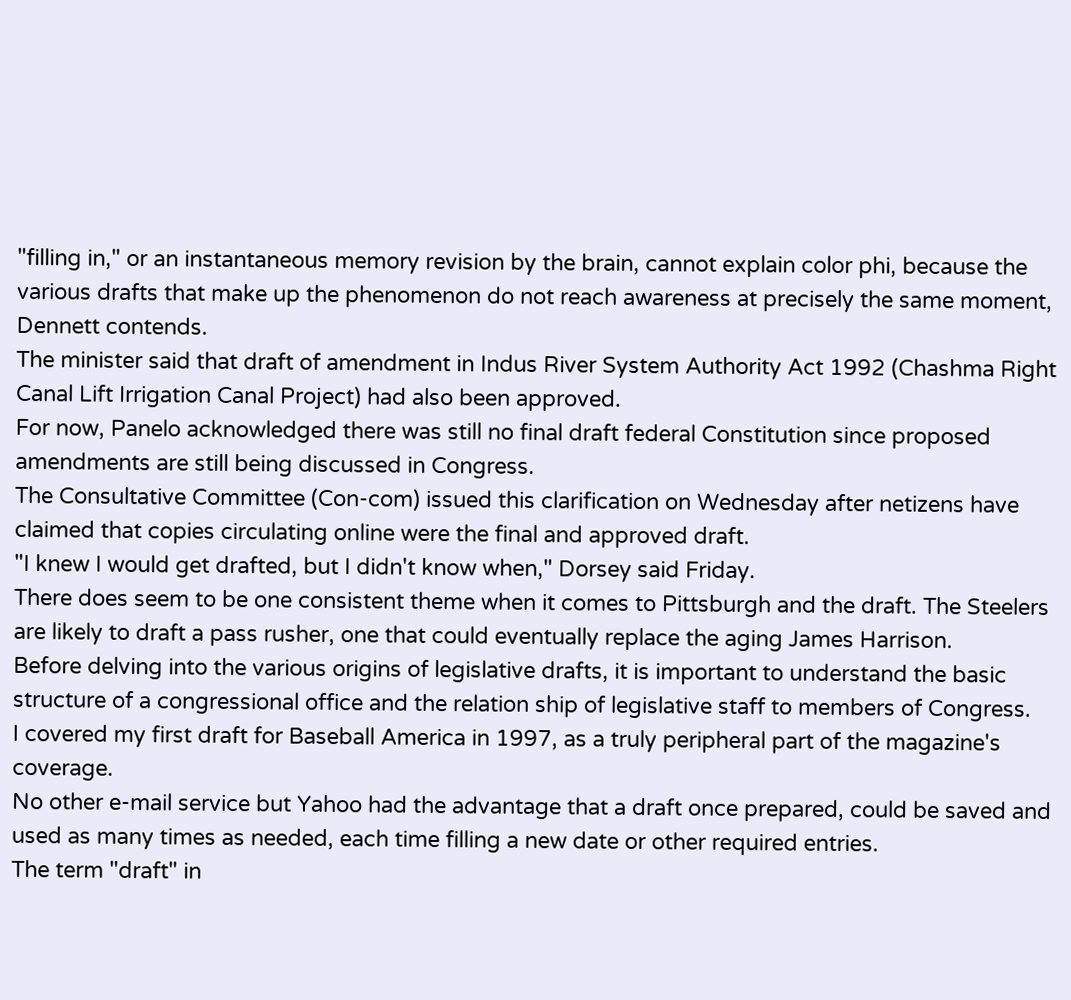"filling in," or an instantaneous memory revision by the brain, cannot explain color phi, because the various drafts that make up the phenomenon do not reach awareness at precisely the same moment, Dennett contends.
The minister said that draft of amendment in Indus River System Authority Act 1992 (Chashma Right Canal Lift Irrigation Canal Project) had also been approved.
For now, Panelo acknowledged there was still no final draft federal Constitution since proposed amendments are still being discussed in Congress.
The Consultative Committee (Con-com) issued this clarification on Wednesday after netizens have claimed that copies circulating online were the final and approved draft.
"I knew I would get drafted, but I didn't know when," Dorsey said Friday.
There does seem to be one consistent theme when it comes to Pittsburgh and the draft. The Steelers are likely to draft a pass rusher, one that could eventually replace the aging James Harrison.
Before delving into the various origins of legislative drafts, it is important to understand the basic structure of a congressional office and the relation ship of legislative staff to members of Congress.
I covered my first draft for Baseball America in 1997, as a truly peripheral part of the magazine's coverage.
No other e-mail service but Yahoo had the advantage that a draft once prepared, could be saved and used as many times as needed, each time filling a new date or other required entries.
The term "draft" in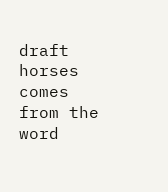draft horses comes from the word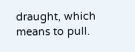draught, which means to pull.